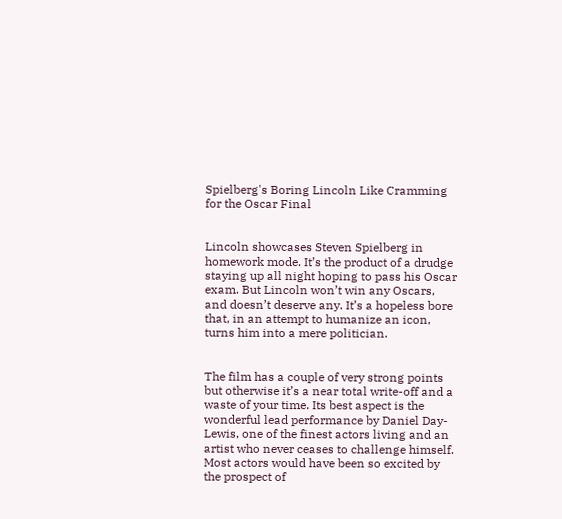Spielberg's Boring Lincoln Like Cramming for the Oscar Final


Lincoln showcases Steven Spielberg in homework mode. It’s the product of a drudge staying up all night hoping to pass his Oscar exam. But Lincoln won’t win any Oscars, and doesn’t deserve any. It’s a hopeless bore that, in an attempt to humanize an icon, turns him into a mere politician.


The film has a couple of very strong points but otherwise it’s a near total write-off and a waste of your time. Its best aspect is the wonderful lead performance by Daniel Day-Lewis, one of the finest actors living and an artist who never ceases to challenge himself. Most actors would have been so excited by the prospect of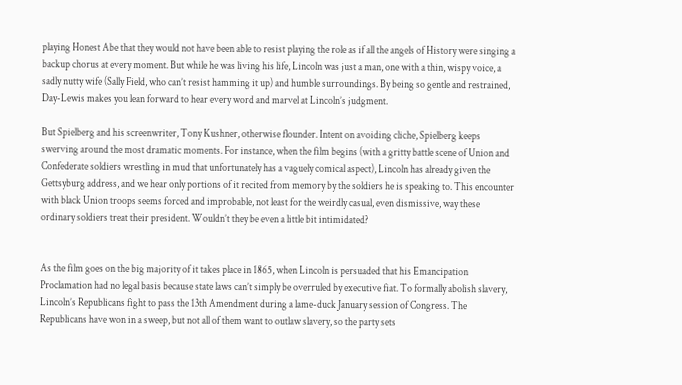playing Honest Abe that they would not have been able to resist playing the role as if all the angels of History were singing a backup chorus at every moment. But while he was living his life, Lincoln was just a man, one with a thin, wispy voice, a sadly nutty wife (Sally Field, who can’t resist hamming it up) and humble surroundings. By being so gentle and restrained, Day-Lewis makes you lean forward to hear every word and marvel at Lincoln’s judgment.

But Spielberg and his screenwriter, Tony Kushner, otherwise flounder. Intent on avoiding cliche, Spielberg keeps swerving around the most dramatic moments. For instance, when the film begins (with a gritty battle scene of Union and Confederate soldiers wrestling in mud that unfortunately has a vaguely comical aspect), Lincoln has already given the Gettsyburg address, and we hear only portions of it recited from memory by the soldiers he is speaking to. This encounter with black Union troops seems forced and improbable, not least for the weirdly casual, even dismissive, way these ordinary soldiers treat their president. Wouldn’t they be even a little bit intimidated?


As the film goes on the big majority of it takes place in 1865, when Lincoln is persuaded that his Emancipation Proclamation had no legal basis because state laws can’t simply be overruled by executive fiat. To formally abolish slavery, Lincoln’s Republicans fight to pass the 13th Amendment during a lame-duck January session of Congress. The Republicans have won in a sweep, but not all of them want to outlaw slavery, so the party sets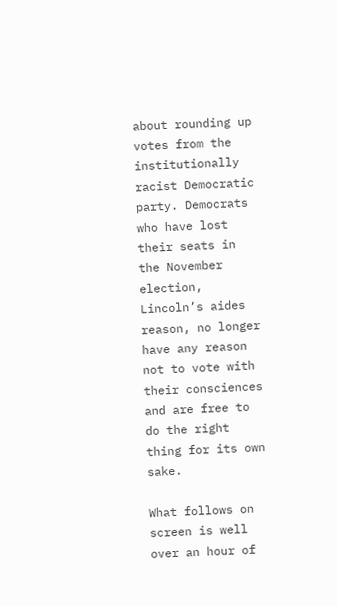about rounding up votes from the institutionally racist Democratic party. Democrats who have lost their seats in the November election, Lincoln’s aides reason, no longer have any reason not to vote with their consciences and are free to do the right thing for its own sake.

What follows on screen is well over an hour of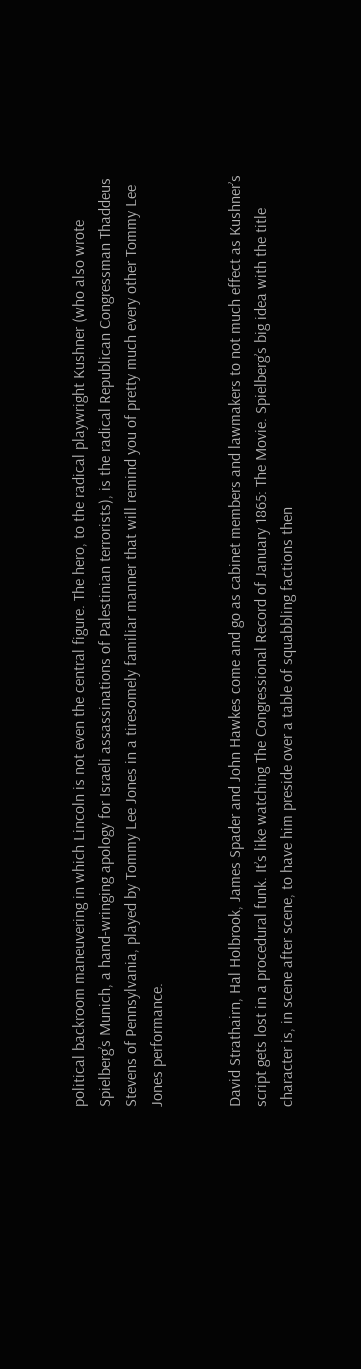political backroom maneuvering in which Lincoln is not even the central figure. The hero, to the radical playwright Kushner (who also wrote Spielberg’s Munich, a hand-wringing apology for Israeli assassinations of Palestinian terrorists), is the radical Republican Congressman Thaddeus Stevens of Pennsylvania, played by Tommy Lee Jones in a tiresomely familiar manner that will remind you of pretty much every other Tommy Lee Jones performance.


David Strathairn, Hal Holbrook, James Spader and John Hawkes come and go as cabinet members and lawmakers to not much effect as Kushner’s script gets lost in a procedural funk. It’s like watching The Congressional Record of January 1865: The Movie. Spielberg’s big idea with the title character is, in scene after scene, to have him preside over a table of squabbling factions then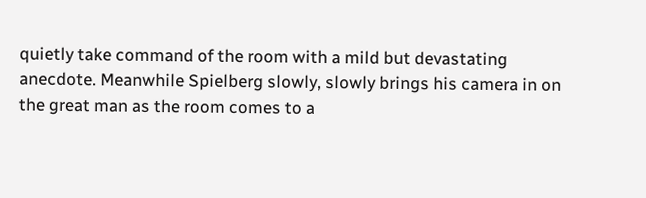quietly take command of the room with a mild but devastating anecdote. Meanwhile Spielberg slowly, slowly brings his camera in on the great man as the room comes to a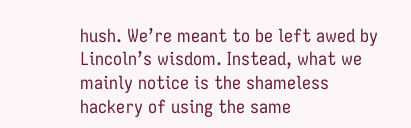hush. We’re meant to be left awed by Lincoln’s wisdom. Instead, what we mainly notice is the shameless hackery of using the same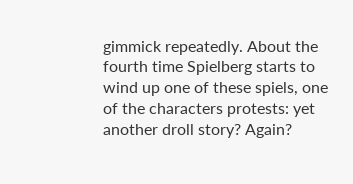gimmick repeatedly. About the fourth time Spielberg starts to wind up one of these spiels, one of the characters protests: yet another droll story? Again?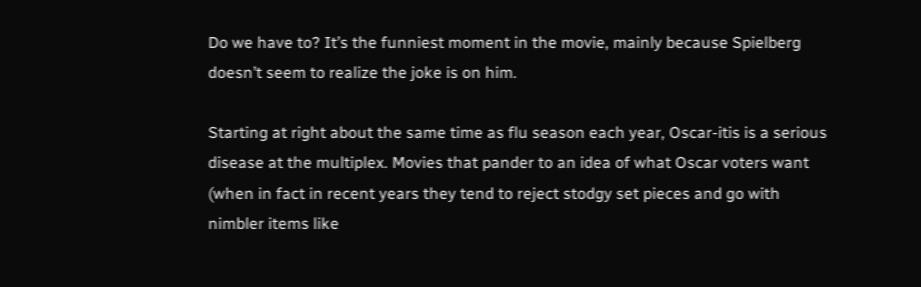Do we have to? It’s the funniest moment in the movie, mainly because Spielberg doesn’t seem to realize the joke is on him.

Starting at right about the same time as flu season each year, Oscar-itis is a serious disease at the multiplex. Movies that pander to an idea of what Oscar voters want (when in fact in recent years they tend to reject stodgy set pieces and go with nimbler items like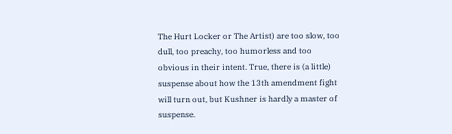The Hurt Locker or The Artist) are too slow, too dull, too preachy, too humorless and too obvious in their intent. True, there is (a little) suspense about how the 13th amendment fight will turn out, but Kushner is hardly a master of suspense.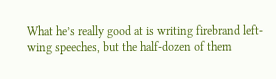What he’s really good at is writing firebrand left-wing speeches, but the half-dozen of them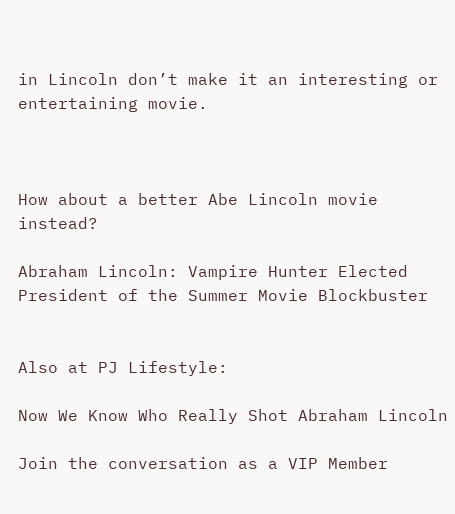in Lincoln don’t make it an interesting or entertaining movie.



How about a better Abe Lincoln movie instead?

Abraham Lincoln: Vampire Hunter Elected President of the Summer Movie Blockbuster


Also at PJ Lifestyle:

Now We Know Who Really Shot Abraham Lincoln

Join the conversation as a VIP Member